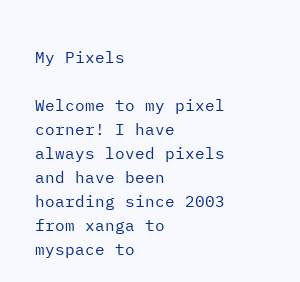My Pixels

Welcome to my pixel corner! I have always loved pixels and have been hoarding since 2003 from xanga to myspace to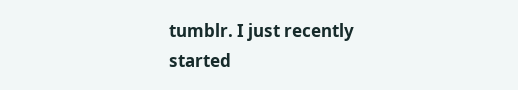tumblr. I just recently started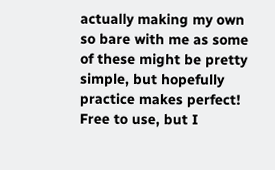actually making my own so bare with me as some of these might be pretty simple, but hopefully practice makes perfect! Free to use, but I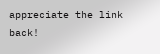appreciate the link back!